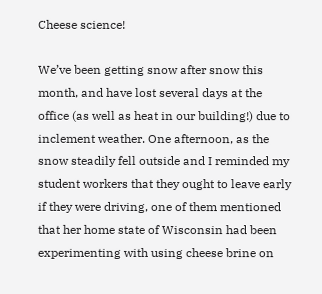Cheese science!

We’ve been getting snow after snow this month, and have lost several days at the office (as well as heat in our building!) due to inclement weather. One afternoon, as the snow steadily fell outside and I reminded my student workers that they ought to leave early if they were driving, one of them mentioned that her home state of Wisconsin had been experimenting with using cheese brine on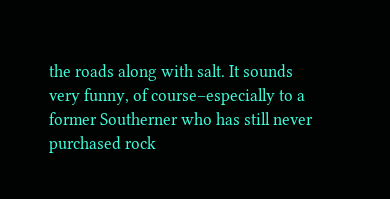the roads along with salt. It sounds very funny, of course–especially to a former Southerner who has still never purchased rock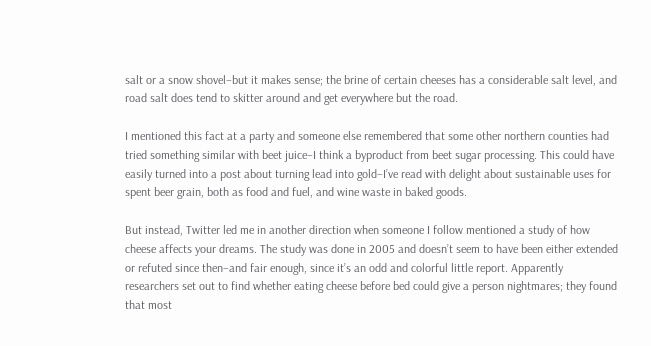salt or a snow shovel–but it makes sense; the brine of certain cheeses has a considerable salt level, and road salt does tend to skitter around and get everywhere but the road.

I mentioned this fact at a party and someone else remembered that some other northern counties had tried something similar with beet juice–I think a byproduct from beet sugar processing. This could have easily turned into a post about turning lead into gold–I’ve read with delight about sustainable uses for spent beer grain, both as food and fuel, and wine waste in baked goods.

But instead, Twitter led me in another direction when someone I follow mentioned a study of how cheese affects your dreams. The study was done in 2005 and doesn’t seem to have been either extended or refuted since then–and fair enough, since it’s an odd and colorful little report. Apparently researchers set out to find whether eating cheese before bed could give a person nightmares; they found that most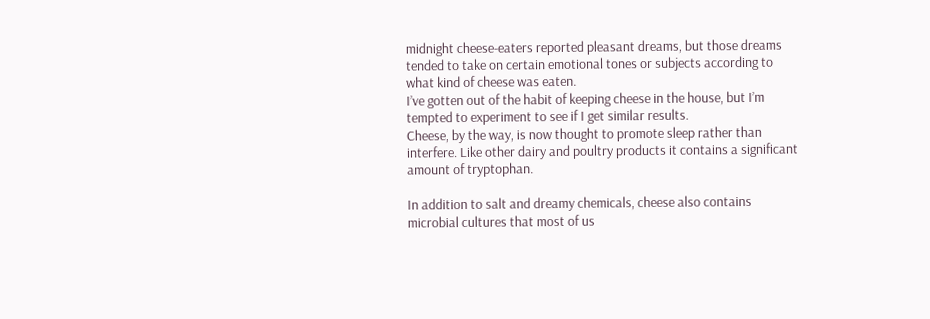midnight cheese-eaters reported pleasant dreams, but those dreams tended to take on certain emotional tones or subjects according to what kind of cheese was eaten.
I’ve gotten out of the habit of keeping cheese in the house, but I’m tempted to experiment to see if I get similar results.
Cheese, by the way, is now thought to promote sleep rather than interfere. Like other dairy and poultry products it contains a significant amount of tryptophan.

In addition to salt and dreamy chemicals, cheese also contains microbial cultures that most of us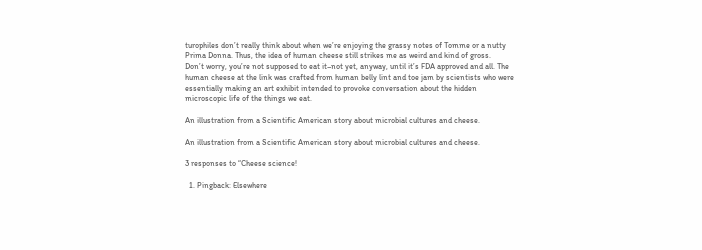turophiles don’t really think about when we’re enjoying the grassy notes of Tomme or a nutty Prima Donna. Thus, the idea of human cheese still strikes me as weird and kind of gross.
Don’t worry, you’re not supposed to eat it–not yet, anyway, until it’s FDA approved and all. The human cheese at the link was crafted from human belly lint and toe jam by scientists who were essentially making an art exhibit intended to provoke conversation about the hidden microscopic life of the things we eat.

An illustration from a Scientific American story about microbial cultures and cheese.

An illustration from a Scientific American story about microbial cultures and cheese.

3 responses to “Cheese science!

  1. Pingback: Elsewhere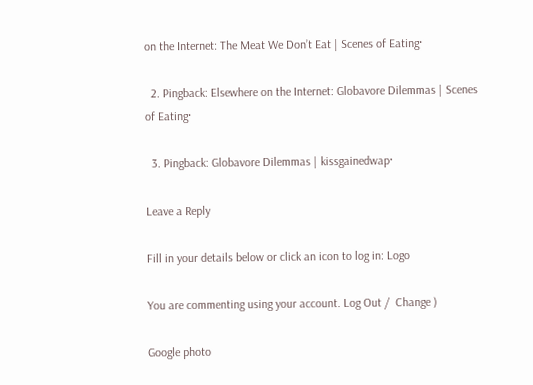on the Internet: The Meat We Don’t Eat | Scenes of Eating·

  2. Pingback: Elsewhere on the Internet: Globavore Dilemmas | Scenes of Eating·

  3. Pingback: Globavore Dilemmas | kissgainedwap·

Leave a Reply

Fill in your details below or click an icon to log in: Logo

You are commenting using your account. Log Out /  Change )

Google photo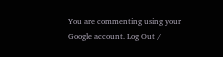You are commenting using your Google account. Log Out /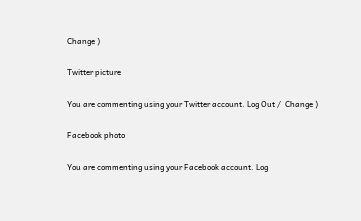Change )

Twitter picture

You are commenting using your Twitter account. Log Out /  Change )

Facebook photo

You are commenting using your Facebook account. Log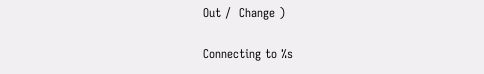Out /  Change )

Connecting to %s